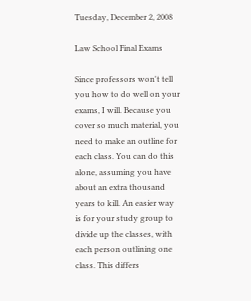Tuesday, December 2, 2008

Law School Final Exams

Since professors won't tell you how to do well on your exams, I will. Because you cover so much material, you need to make an outline for each class. You can do this alone, assuming you have about an extra thousand years to kill. An easier way is for your study group to divide up the classes, with each person outlining one class. This differs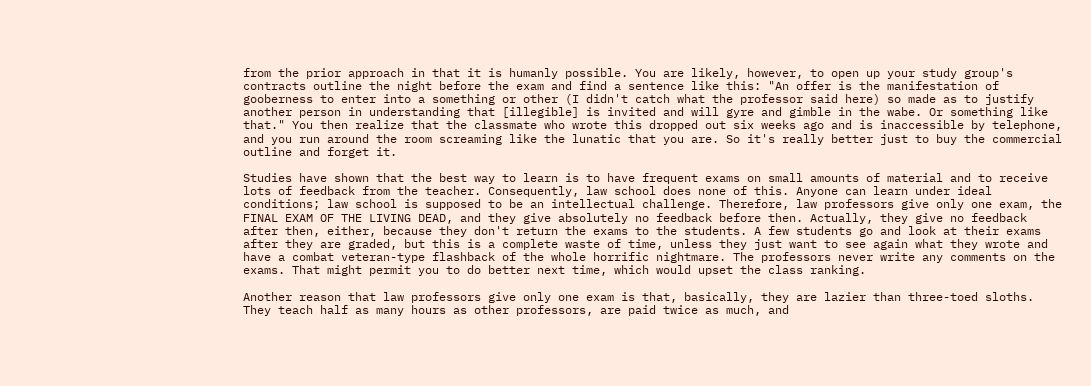from the prior approach in that it is humanly possible. You are likely, however, to open up your study group's contracts outline the night before the exam and find a sentence like this: "An offer is the manifestation of gooberness to enter into a something or other (I didn't catch what the professor said here) so made as to justify another person in understanding that [illegible] is invited and will gyre and gimble in the wabe. Or something like that." You then realize that the classmate who wrote this dropped out six weeks ago and is inaccessible by telephone, and you run around the room screaming like the lunatic that you are. So it's really better just to buy the commercial outline and forget it.

Studies have shown that the best way to learn is to have frequent exams on small amounts of material and to receive lots of feedback from the teacher. Consequently, law school does none of this. Anyone can learn under ideal conditions; law school is supposed to be an intellectual challenge. Therefore, law professors give only one exam, the FINAL EXAM OF THE LIVING DEAD, and they give absolutely no feedback before then. Actually, they give no feedback after then, either, because they don't return the exams to the students. A few students go and look at their exams after they are graded, but this is a complete waste of time, unless they just want to see again what they wrote and have a combat veteran-type flashback of the whole horrific nightmare. The professors never write any comments on the exams. That might permit you to do better next time, which would upset the class ranking.

Another reason that law professors give only one exam is that, basically, they are lazier than three-toed sloths. They teach half as many hours as other professors, are paid twice as much, and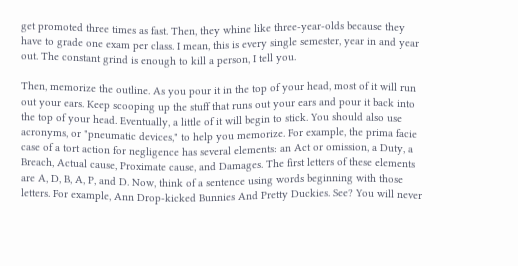get promoted three times as fast. Then, they whine like three-year-olds because they have to grade one exam per class. I mean, this is every single semester, year in and year out. The constant grind is enough to kill a person, I tell you.

Then, memorize the outline. As you pour it in the top of your head, most of it will run out your ears. Keep scooping up the stuff that runs out your ears and pour it back into the top of your head. Eventually, a little of it will begin to stick. You should also use acronyms, or "pneumatic devices," to help you memorize. For example, the prima facie case of a tort action for negligence has several elements: an Act or omission, a Duty, a Breach, Actual cause, Proximate cause, and Damages. The first letters of these elements are A, D, B, A, P, and D. Now, think of a sentence using words beginning with those letters. For example, Ann Drop-kicked Bunnies And Pretty Duckies. See? You will never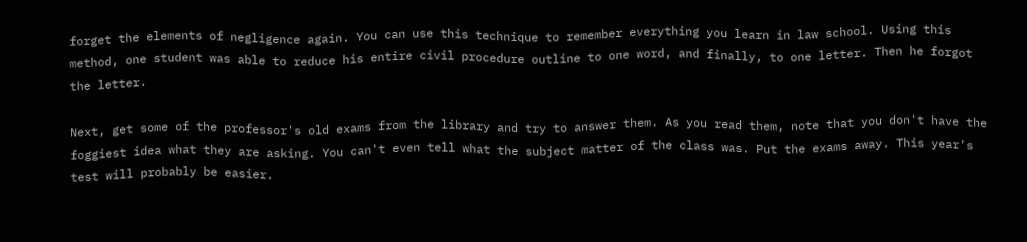forget the elements of negligence again. You can use this technique to remember everything you learn in law school. Using this method, one student was able to reduce his entire civil procedure outline to one word, and finally, to one letter. Then he forgot the letter.

Next, get some of the professor's old exams from the library and try to answer them. As you read them, note that you don't have the foggiest idea what they are asking. You can't even tell what the subject matter of the class was. Put the exams away. This year's test will probably be easier.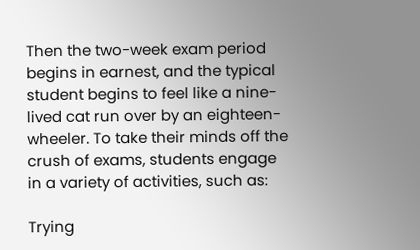Then the two-week exam period begins in earnest, and the typical student begins to feel like a nine-lived cat run over by an eighteen-wheeler. To take their minds off the crush of exams, students engage in a variety of activities, such as:

Trying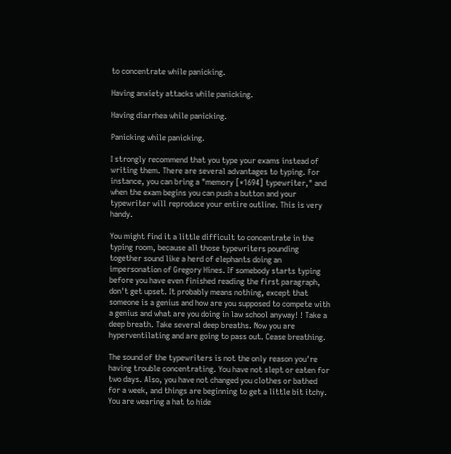to concentrate while panicking.

Having anxiety attacks while panicking.

Having diarrhea while panicking.

Panicking while panicking.

I strongly recommend that you type your exams instead of writing them. There are several advantages to typing. For instance, you can bring a "memory [*1694] typewriter," and when the exam begins you can push a button and your typewriter will reproduce your entire outline. This is very handy.

You might find it a little difficult to concentrate in the typing room, because all those typewriters pounding together sound like a herd of elephants doing an impersonation of Gregory Hines. If somebody starts typing before you have even finished reading the first paragraph, don't get upset. It probably means nothing, except that someone is a genius and how are you supposed to compete with a genius and what are you doing in law school anyway! ! Take a deep breath. Take several deep breaths. Now you are hyperventilating and are going to pass out. Cease breathing.

The sound of the typewriters is not the only reason you're having trouble concentrating. You have not slept or eaten for two days. Also, you have not changed you clothes or bathed for a week, and things are beginning to get a little bit itchy. You are wearing a hat to hide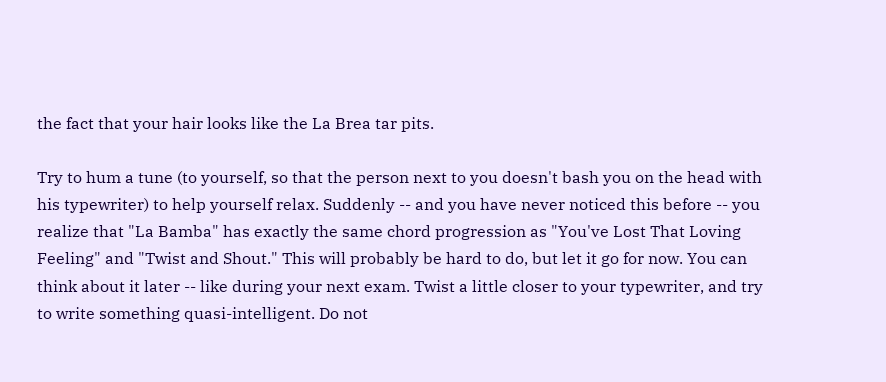the fact that your hair looks like the La Brea tar pits.

Try to hum a tune (to yourself, so that the person next to you doesn't bash you on the head with his typewriter) to help yourself relax. Suddenly -- and you have never noticed this before -- you realize that "La Bamba" has exactly the same chord progression as "You've Lost That Loving Feeling" and "Twist and Shout." This will probably be hard to do, but let it go for now. You can think about it later -- like during your next exam. Twist a little closer to your typewriter, and try to write something quasi-intelligent. Do not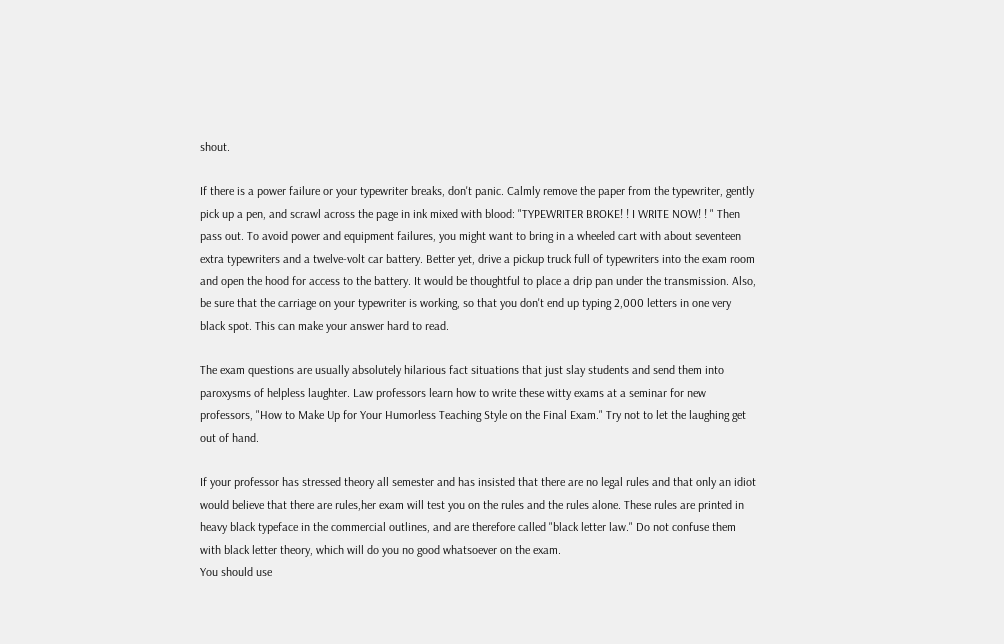shout.

If there is a power failure or your typewriter breaks, don't panic. Calmly remove the paper from the typewriter, gently pick up a pen, and scrawl across the page in ink mixed with blood: "TYPEWRITER BROKE! ! I WRITE NOW! ! " Then pass out. To avoid power and equipment failures, you might want to bring in a wheeled cart with about seventeen extra typewriters and a twelve-volt car battery. Better yet, drive a pickup truck full of typewriters into the exam room and open the hood for access to the battery. It would be thoughtful to place a drip pan under the transmission. Also, be sure that the carriage on your typewriter is working, so that you don't end up typing 2,000 letters in one very black spot. This can make your answer hard to read.

The exam questions are usually absolutely hilarious fact situations that just slay students and send them into paroxysms of helpless laughter. Law professors learn how to write these witty exams at a seminar for new professors, "How to Make Up for Your Humorless Teaching Style on the Final Exam." Try not to let the laughing get out of hand.

If your professor has stressed theory all semester and has insisted that there are no legal rules and that only an idiot would believe that there are rules,her exam will test you on the rules and the rules alone. These rules are printed in heavy black typeface in the commercial outlines, and are therefore called "black letter law." Do not confuse them with black letter theory, which will do you no good whatsoever on the exam.
You should use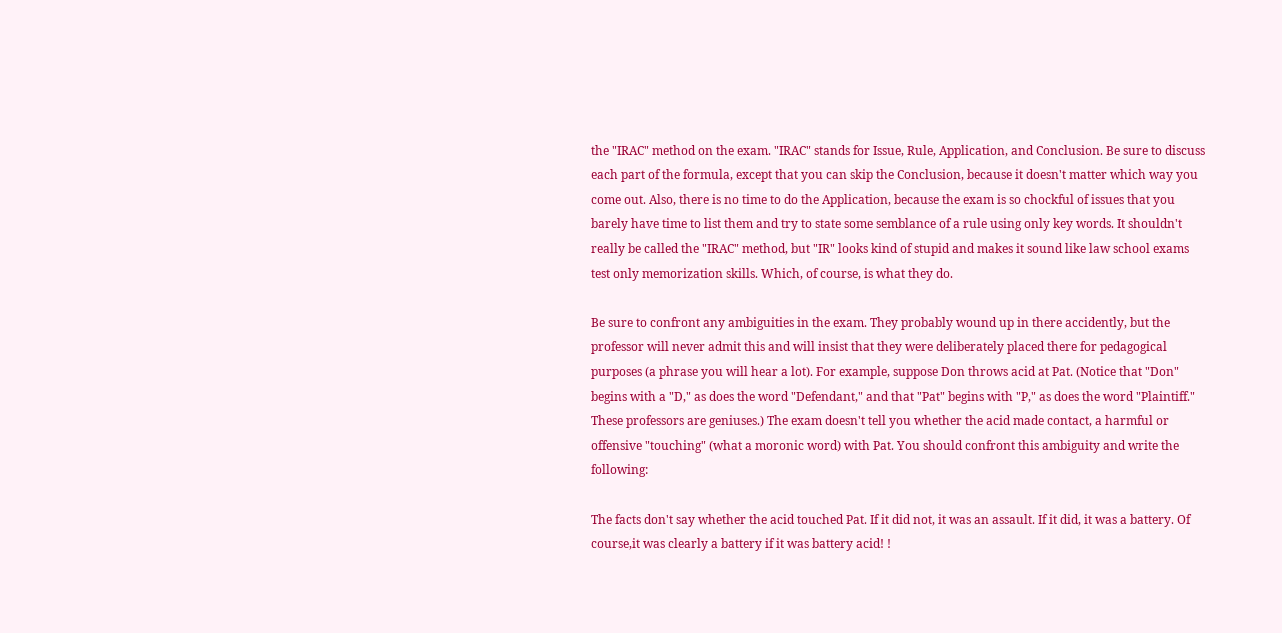the "IRAC" method on the exam. "IRAC" stands for Issue, Rule, Application, and Conclusion. Be sure to discuss each part of the formula, except that you can skip the Conclusion, because it doesn't matter which way you come out. Also, there is no time to do the Application, because the exam is so chockful of issues that you barely have time to list them and try to state some semblance of a rule using only key words. It shouldn't really be called the "IRAC" method, but "IR" looks kind of stupid and makes it sound like law school exams test only memorization skills. Which, of course, is what they do.

Be sure to confront any ambiguities in the exam. They probably wound up in there accidently, but the professor will never admit this and will insist that they were deliberately placed there for pedagogical purposes (a phrase you will hear a lot). For example, suppose Don throws acid at Pat. (Notice that "Don" begins with a "D," as does the word "Defendant," and that "Pat" begins with "P," as does the word "Plaintiff." These professors are geniuses.) The exam doesn't tell you whether the acid made contact, a harmful or offensive "touching" (what a moronic word) with Pat. You should confront this ambiguity and write the following:

The facts don't say whether the acid touched Pat. If it did not, it was an assault. If it did, it was a battery. Of course,it was clearly a battery if it was battery acid! !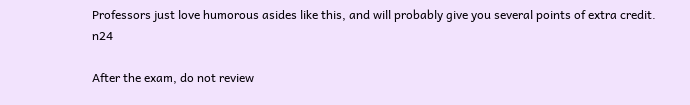Professors just love humorous asides like this, and will probably give you several points of extra credit. n24

After the exam, do not review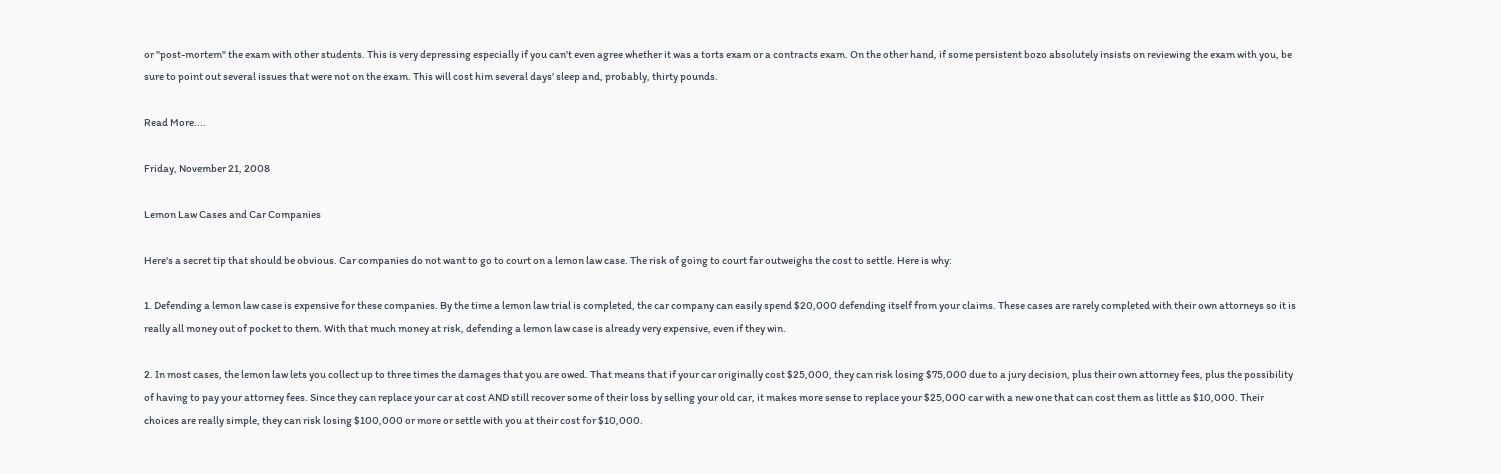or "post-mortem" the exam with other students. This is very depressing especially if you can't even agree whether it was a torts exam or a contracts exam. On the other hand, if some persistent bozo absolutely insists on reviewing the exam with you, be sure to point out several issues that were not on the exam. This will cost him several days' sleep and, probably, thirty pounds.

Read More....

Friday, November 21, 2008

Lemon Law Cases and Car Companies

Here's a secret tip that should be obvious. Car companies do not want to go to court on a lemon law case. The risk of going to court far outweighs the cost to settle. Here is why:

1. Defending a lemon law case is expensive for these companies. By the time a lemon law trial is completed, the car company can easily spend $20,000 defending itself from your claims. These cases are rarely completed with their own attorneys so it is really all money out of pocket to them. With that much money at risk, defending a lemon law case is already very expensive, even if they win.

2. In most cases, the lemon law lets you collect up to three times the damages that you are owed. That means that if your car originally cost $25,000, they can risk losing $75,000 due to a jury decision, plus their own attorney fees, plus the possibility of having to pay your attorney fees. Since they can replace your car at cost AND still recover some of their loss by selling your old car, it makes more sense to replace your $25,000 car with a new one that can cost them as little as $10,000. Their choices are really simple, they can risk losing $100,000 or more or settle with you at their cost for $10,000.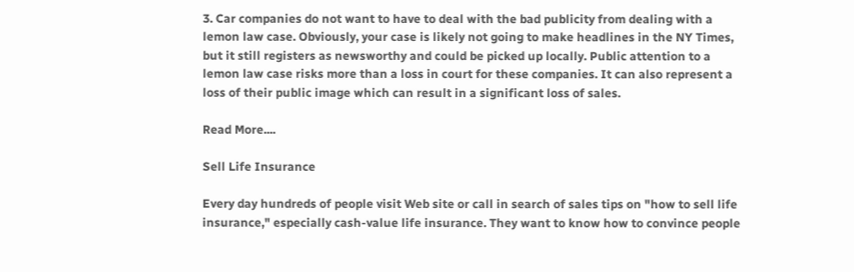3. Car companies do not want to have to deal with the bad publicity from dealing with a lemon law case. Obviously, your case is likely not going to make headlines in the NY Times, but it still registers as newsworthy and could be picked up locally. Public attention to a lemon law case risks more than a loss in court for these companies. It can also represent a loss of their public image which can result in a significant loss of sales.

Read More....

Sell Life Insurance

Every day hundreds of people visit Web site or call in search of sales tips on "how to sell life insurance," especially cash-value life insurance. They want to know how to convince people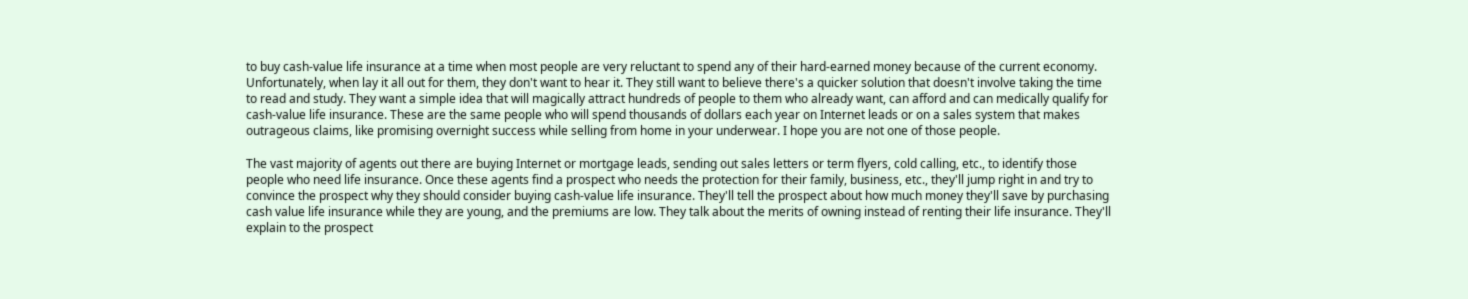to buy cash-value life insurance at a time when most people are very reluctant to spend any of their hard-earned money because of the current economy. Unfortunately, when lay it all out for them, they don't want to hear it. They still want to believe there's a quicker solution that doesn't involve taking the time to read and study. They want a simple idea that will magically attract hundreds of people to them who already want, can afford and can medically qualify for cash-value life insurance. These are the same people who will spend thousands of dollars each year on Internet leads or on a sales system that makes outrageous claims, like promising overnight success while selling from home in your underwear. I hope you are not one of those people.

The vast majority of agents out there are buying Internet or mortgage leads, sending out sales letters or term flyers, cold calling, etc., to identify those people who need life insurance. Once these agents find a prospect who needs the protection for their family, business, etc., they'll jump right in and try to convince the prospect why they should consider buying cash-value life insurance. They'll tell the prospect about how much money they'll save by purchasing cash value life insurance while they are young, and the premiums are low. They talk about the merits of owning instead of renting their life insurance. They'll explain to the prospect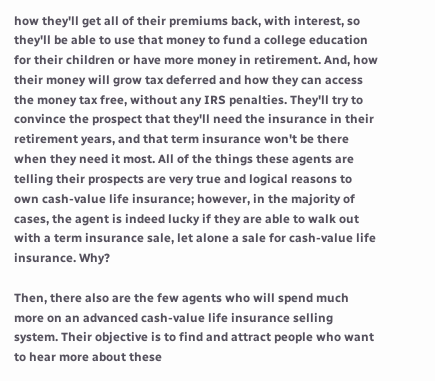how they'll get all of their premiums back, with interest, so they'll be able to use that money to fund a college education for their children or have more money in retirement. And, how their money will grow tax deferred and how they can access the money tax free, without any IRS penalties. They'll try to convince the prospect that they'll need the insurance in their retirement years, and that term insurance won't be there when they need it most. All of the things these agents are telling their prospects are very true and logical reasons to own cash-value life insurance; however, in the majority of cases, the agent is indeed lucky if they are able to walk out with a term insurance sale, let alone a sale for cash-value life insurance. Why?

Then, there also are the few agents who will spend much more on an advanced cash-value life insurance selling system. Their objective is to find and attract people who want to hear more about these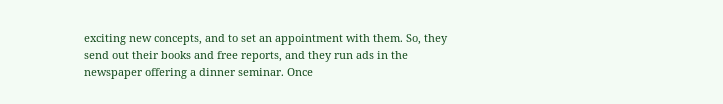exciting new concepts, and to set an appointment with them. So, they send out their books and free reports, and they run ads in the newspaper offering a dinner seminar. Once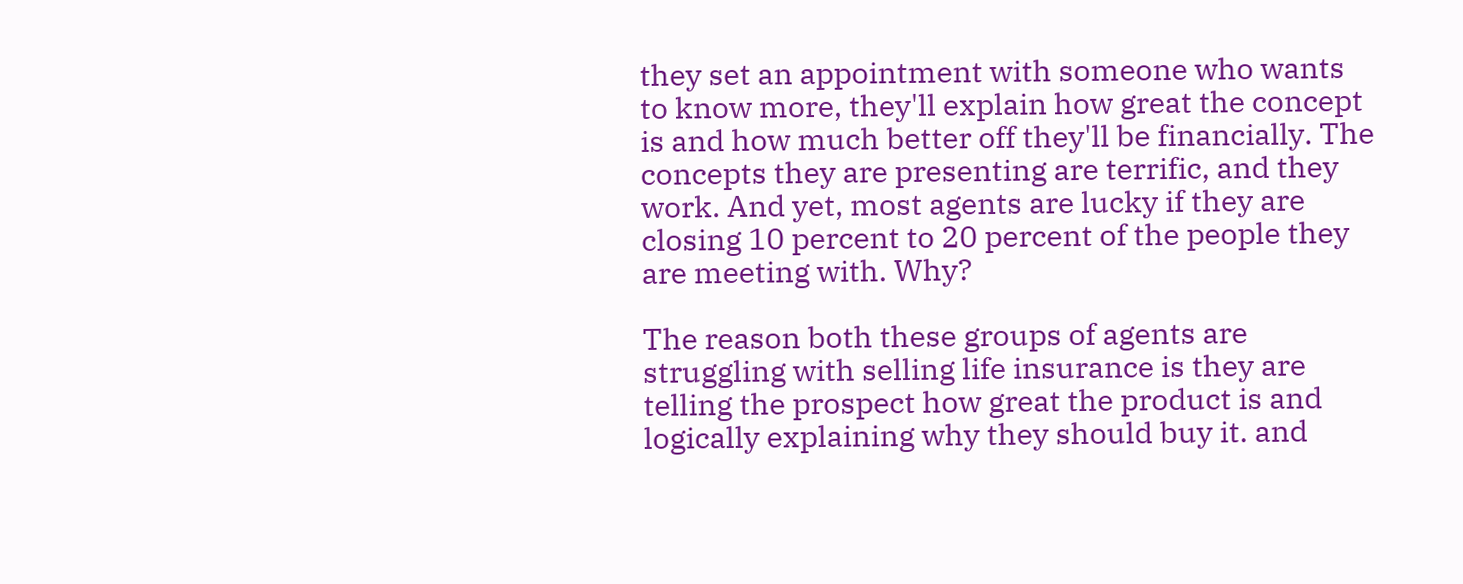they set an appointment with someone who wants to know more, they'll explain how great the concept is and how much better off they'll be financially. The concepts they are presenting are terrific, and they work. And yet, most agents are lucky if they are closing 10 percent to 20 percent of the people they are meeting with. Why?

The reason both these groups of agents are struggling with selling life insurance is they are telling the prospect how great the product is and logically explaining why they should buy it. and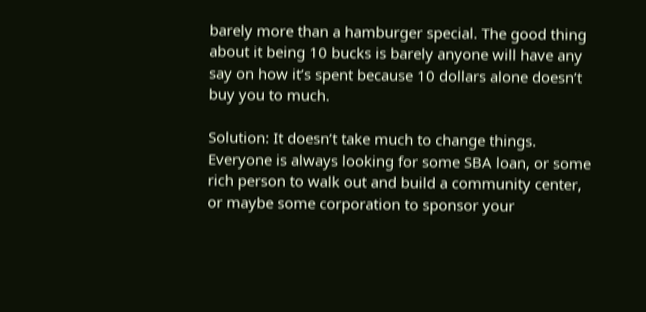barely more than a hamburger special. The good thing about it being 10 bucks is barely anyone will have any say on how it’s spent because 10 dollars alone doesn’t buy you to much.

Solution: It doesn’t take much to change things. Everyone is always looking for some SBA loan, or some rich person to walk out and build a community center, or maybe some corporation to sponsor your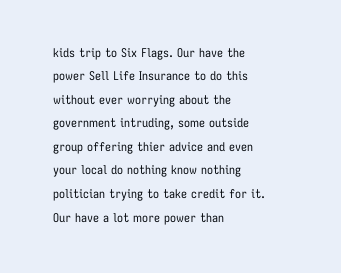kids trip to Six Flags. Our have the power Sell Life Insurance to do this without ever worrying about the government intruding, some outside group offering thier advice and even your local do nothing know nothing politician trying to take credit for it. Our have a lot more power than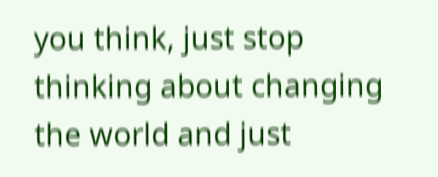you think, just stop thinking about changing the world and just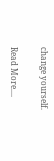change yourself.

Read More....